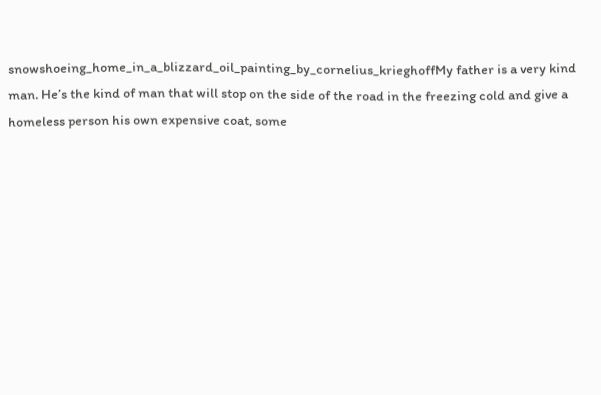snowshoeing_home_in_a_blizzard_oil_painting_by_cornelius_krieghoffMy father is a very kind man. He’s the kind of man that will stop on the side of the road in the freezing cold and give a homeless person his own expensive coat, some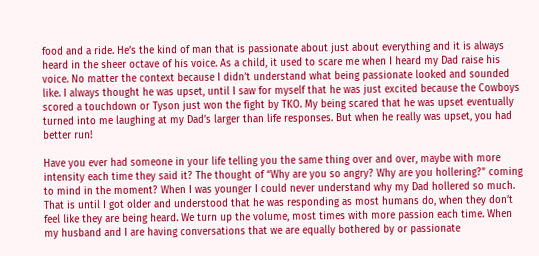food and a ride. He’s the kind of man that is passionate about just about everything and it is always heard in the sheer octave of his voice. As a child, it used to scare me when I heard my Dad raise his voice. No matter the context because I didn’t understand what being passionate looked and sounded like. I always thought he was upset, until I saw for myself that he was just excited because the Cowboys scored a touchdown or Tyson just won the fight by TKO. My being scared that he was upset eventually turned into me laughing at my Dad’s larger than life responses. But when he really was upset, you had better run!

Have you ever had someone in your life telling you the same thing over and over, maybe with more intensity each time they said it? The thought of “Why are you so angry? Why are you hollering?” coming to mind in the moment? When I was younger I could never understand why my Dad hollered so much. That is until I got older and understood that he was responding as most humans do, when they don’t feel like they are being heard. We turn up the volume, most times with more passion each time. When my husband and I are having conversations that we are equally bothered by or passionate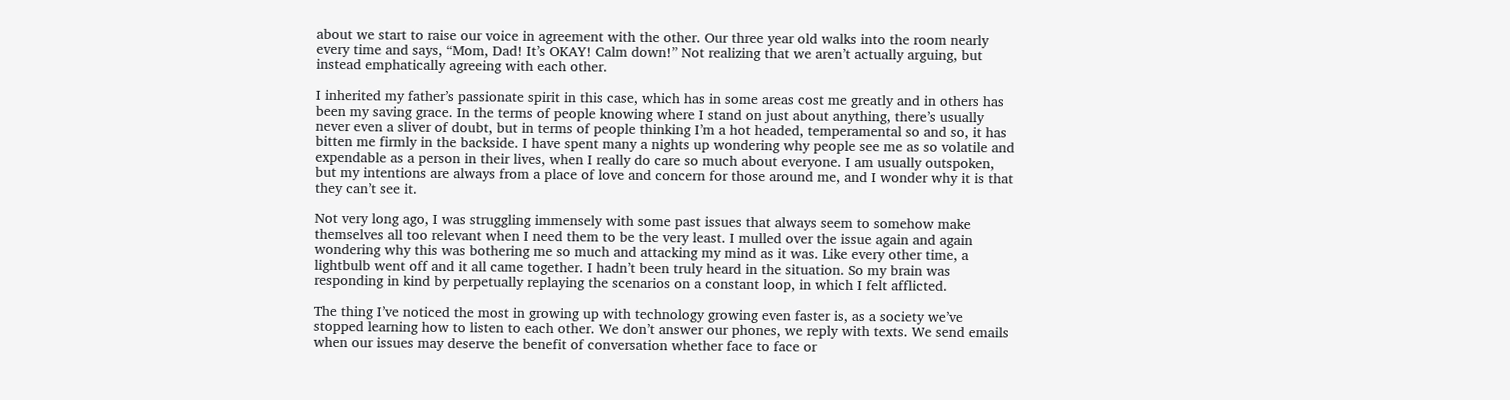about we start to raise our voice in agreement with the other. Our three year old walks into the room nearly every time and says, “Mom, Dad! It’s OKAY! Calm down!” Not realizing that we aren’t actually arguing, but instead emphatically agreeing with each other.

I inherited my father’s passionate spirit in this case, which has in some areas cost me greatly and in others has been my saving grace. In the terms of people knowing where I stand on just about anything, there’s usually never even a sliver of doubt, but in terms of people thinking I’m a hot headed, temperamental so and so, it has bitten me firmly in the backside. I have spent many a nights up wondering why people see me as so volatile and expendable as a person in their lives, when I really do care so much about everyone. I am usually outspoken, but my intentions are always from a place of love and concern for those around me, and I wonder why it is that they can’t see it.

Not very long ago, I was struggling immensely with some past issues that always seem to somehow make themselves all too relevant when I need them to be the very least. I mulled over the issue again and again wondering why this was bothering me so much and attacking my mind as it was. Like every other time, a lightbulb went off and it all came together. I hadn’t been truly heard in the situation. So my brain was responding in kind by perpetually replaying the scenarios on a constant loop, in which I felt afflicted.

The thing I’ve noticed the most in growing up with technology growing even faster is, as a society we’ve stopped learning how to listen to each other. We don’t answer our phones, we reply with texts. We send emails when our issues may deserve the benefit of conversation whether face to face or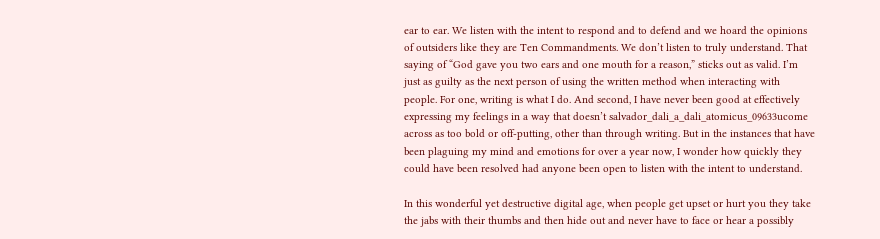ear to ear. We listen with the intent to respond and to defend and we hoard the opinions of outsiders like they are Ten Commandments. We don’t listen to truly understand. That saying of “God gave you two ears and one mouth for a reason,” sticks out as valid. I’m just as guilty as the next person of using the written method when interacting with people. For one, writing is what I do. And second, I have never been good at effectively expressing my feelings in a way that doesn’t salvador_dali_a_dali_atomicus_09633ucome across as too bold or off-putting, other than through writing. But in the instances that have been plaguing my mind and emotions for over a year now, I wonder how quickly they could have been resolved had anyone been open to listen with the intent to understand.

In this wonderful yet destructive digital age, when people get upset or hurt you they take the jabs with their thumbs and then hide out and never have to face or hear a possibly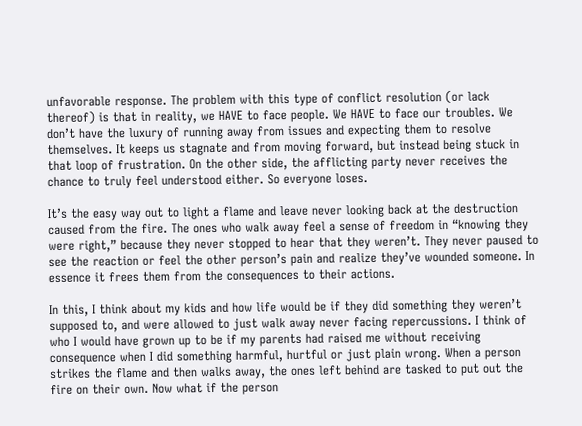unfavorable response. The problem with this type of conflict resolution (or lack thereof) is that in reality, we HAVE to face people. We HAVE to face our troubles. We don’t have the luxury of running away from issues and expecting them to resolve themselves. It keeps us stagnate and from moving forward, but instead being stuck in that loop of frustration. On the other side, the afflicting party never receives the chance to truly feel understood either. So everyone loses.

It’s the easy way out to light a flame and leave never looking back at the destruction caused from the fire. The ones who walk away feel a sense of freedom in “knowing they were right,” because they never stopped to hear that they weren’t. They never paused to see the reaction or feel the other person’s pain and realize they’ve wounded someone. In essence it frees them from the consequences to their actions.

In this, I think about my kids and how life would be if they did something they weren’t supposed to, and were allowed to just walk away never facing repercussions. I think of who I would have grown up to be if my parents had raised me without receiving consequence when I did something harmful, hurtful or just plain wrong. When a person strikes the flame and then walks away, the ones left behind are tasked to put out the fire on their own. Now what if the person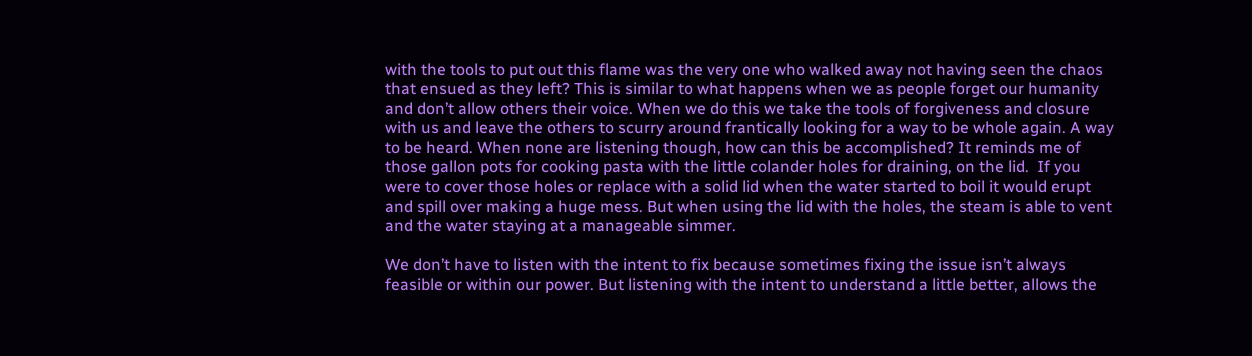with the tools to put out this flame was the very one who walked away not having seen the chaos that ensued as they left? This is similar to what happens when we as people forget our humanity and don’t allow others their voice. When we do this we take the tools of forgiveness and closure with us and leave the others to scurry around frantically looking for a way to be whole again. A way to be heard. When none are listening though, how can this be accomplished? It reminds me of those gallon pots for cooking pasta with the little colander holes for draining, on the lid.  If you were to cover those holes or replace with a solid lid when the water started to boil it would erupt and spill over making a huge mess. But when using the lid with the holes, the steam is able to vent and the water staying at a manageable simmer.

We don’t have to listen with the intent to fix because sometimes fixing the issue isn’t always feasible or within our power. But listening with the intent to understand a little better, allows the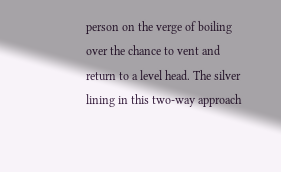person on the verge of boiling over the chance to vent and return to a level head. The silver lining in this two-way approach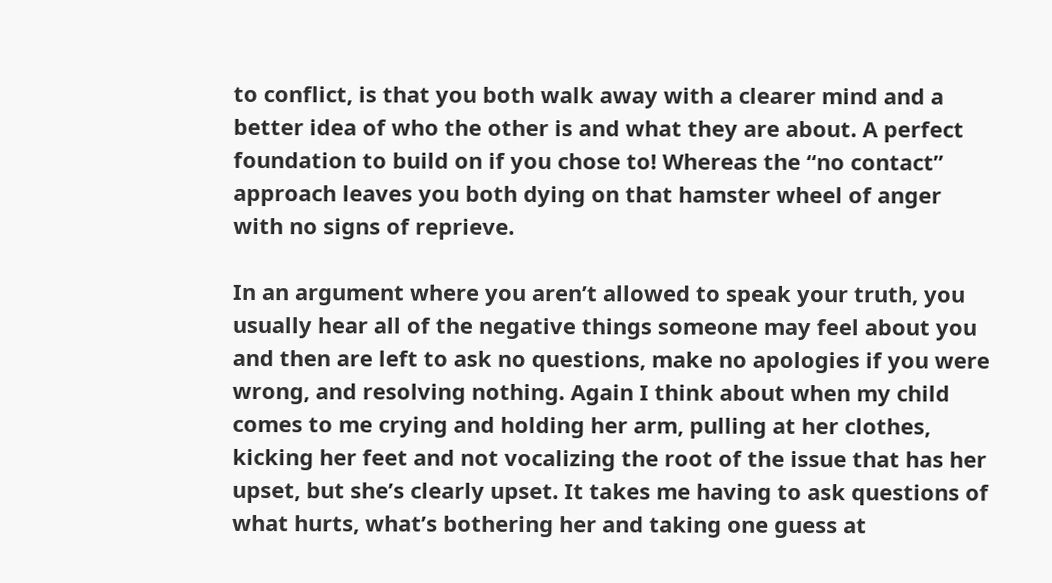to conflict, is that you both walk away with a clearer mind and a better idea of who the other is and what they are about. A perfect foundation to build on if you chose to! Whereas the “no contact” approach leaves you both dying on that hamster wheel of anger with no signs of reprieve.

In an argument where you aren’t allowed to speak your truth, you usually hear all of the negative things someone may feel about you and then are left to ask no questions, make no apologies if you were wrong, and resolving nothing. Again I think about when my child comes to me crying and holding her arm, pulling at her clothes, kicking her feet and not vocalizing the root of the issue that has her upset, but she’s clearly upset. It takes me having to ask questions of what hurts, what’s bothering her and taking one guess at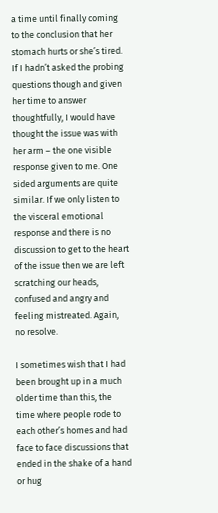a time until finally coming to the conclusion that her stomach hurts or she’s tired. If I hadn’t asked the probing questions though and given her time to answer thoughtfully, I would have thought the issue was with her arm – the one visible response given to me. One sided arguments are quite similar. If we only listen to the visceral emotional response and there is no discussion to get to the heart of the issue then we are left scratching our heads, confused and angry and feeling mistreated. Again, no resolve.

I sometimes wish that I had been brought up in a much older time than this, the time where people rode to each other’s homes and had face to face discussions that ended in the shake of a hand or hug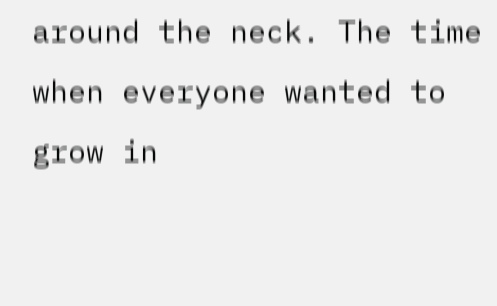around the neck. The time when everyone wanted to grow in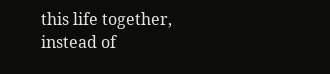this life together, instead of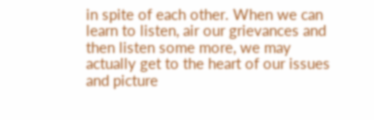in spite of each other. When we can learn to listen, air our grievances and then listen some more, we may actually get to the heart of our issues and picture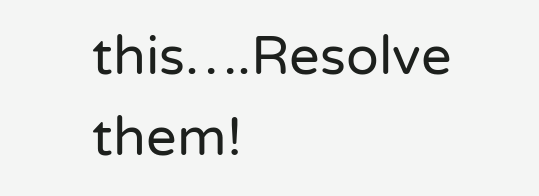this….Resolve them!